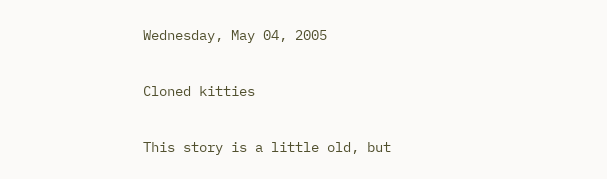Wednesday, May 04, 2005

Cloned kitties

This story is a little old, but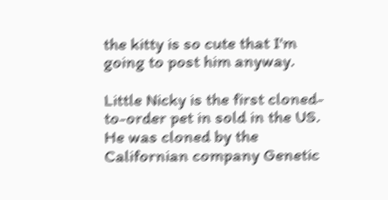the kitty is so cute that I'm going to post him anyway.

Little Nicky is the first cloned-to-order pet in sold in the US. He was cloned by the Californian company Genetic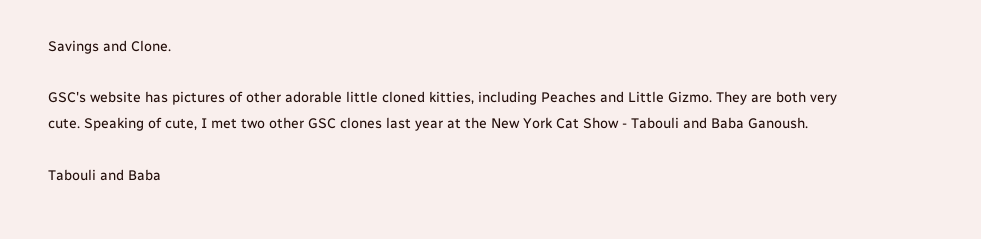Savings and Clone.

GSC's website has pictures of other adorable little cloned kitties, including Peaches and Little Gizmo. They are both very cute. Speaking of cute, I met two other GSC clones last year at the New York Cat Show - Tabouli and Baba Ganoush.

Tabouli and Baba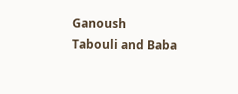Ganoush
Tabouli and Baba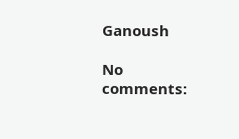Ganoush

No comments: